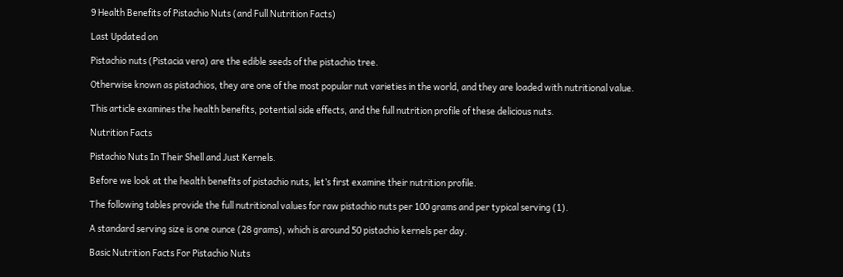9 Health Benefits of Pistachio Nuts (and Full Nutrition Facts)

Last Updated on

Pistachio nuts (Pistacia vera) are the edible seeds of the pistachio tree.

Otherwise known as pistachios, they are one of the most popular nut varieties in the world, and they are loaded with nutritional value.

This article examines the health benefits, potential side effects, and the full nutrition profile of these delicious nuts.

Nutrition Facts

Pistachio Nuts In Their Shell and Just Kernels.

Before we look at the health benefits of pistachio nuts, let’s first examine their nutrition profile.

The following tables provide the full nutritional values for raw pistachio nuts per 100 grams and per typical serving (1).

A standard serving size is one ounce (28 grams), which is around 50 pistachio kernels per day.

Basic Nutrition Facts For Pistachio Nuts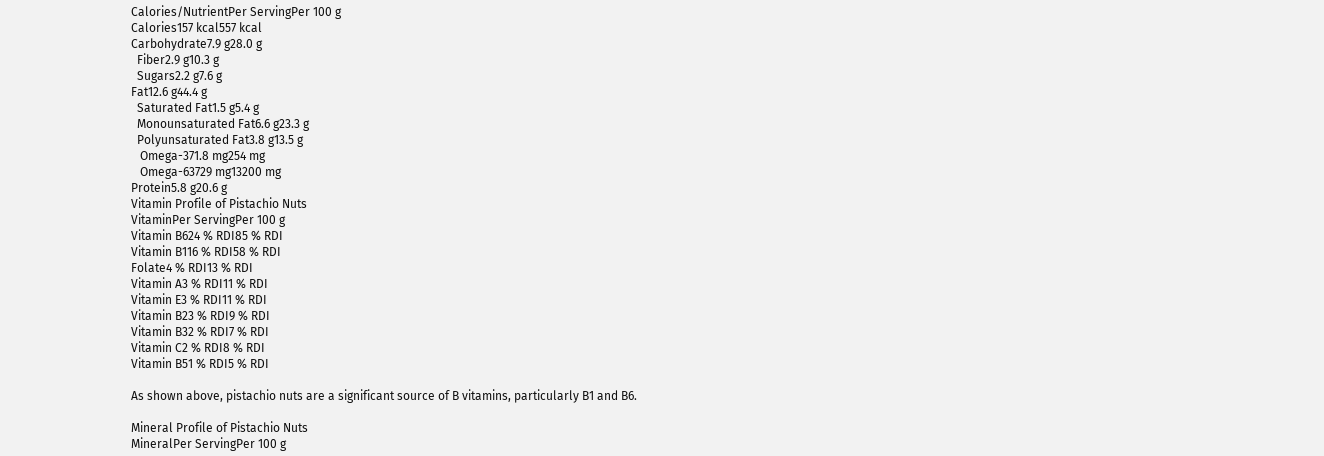Calories/NutrientPer ServingPer 100 g
Calories157 kcal557 kcal
Carbohydrate7.9 g28.0 g
  Fiber2.9 g10.3 g
  Sugars2.2 g7.6 g
Fat12.6 g44.4 g
  Saturated Fat1.5 g5.4 g
  Monounsaturated Fat6.6 g23.3 g
  Polyunsaturated Fat3.8 g13.5 g
   Omega-371.8 mg254 mg
   Omega-63729 mg13200 mg
Protein5.8 g20.6 g
Vitamin Profile of Pistachio Nuts
VitaminPer ServingPer 100 g
Vitamin B624 % RDI85 % RDI
Vitamin B116 % RDI58 % RDI
Folate4 % RDI13 % RDI
Vitamin A3 % RDI11 % RDI
Vitamin E3 % RDI11 % RDI
Vitamin B23 % RDI9 % RDI
Vitamin B32 % RDI7 % RDI
Vitamin C2 % RDI8 % RDI
Vitamin B51 % RDI5 % RDI

As shown above, pistachio nuts are a significant source of B vitamins, particularly B1 and B6.

Mineral Profile of Pistachio Nuts
MineralPer ServingPer 100 g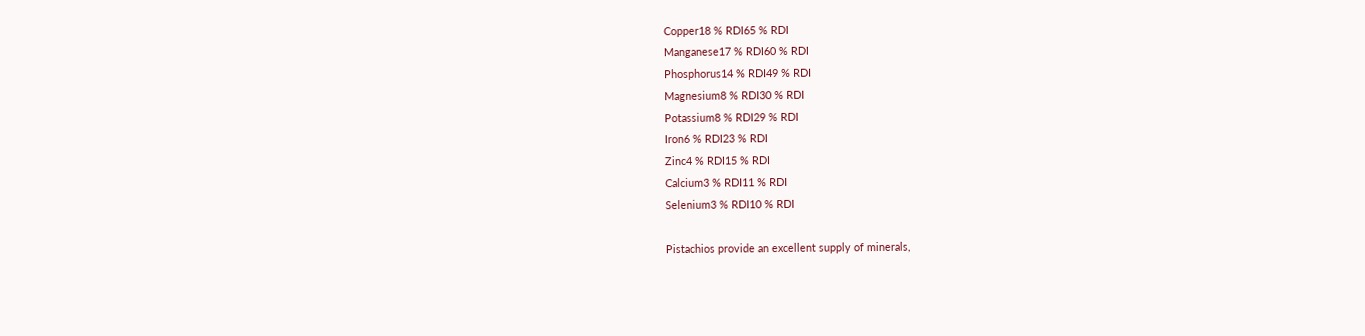Copper18 % RDI65 % RDI
Manganese17 % RDI60 % RDI
Phosphorus14 % RDI49 % RDI
Magnesium8 % RDI30 % RDI
Potassium8 % RDI29 % RDI
Iron6 % RDI23 % RDI
Zinc4 % RDI15 % RDI
Calcium3 % RDI11 % RDI
Selenium3 % RDI10 % RDI

Pistachios provide an excellent supply of minerals,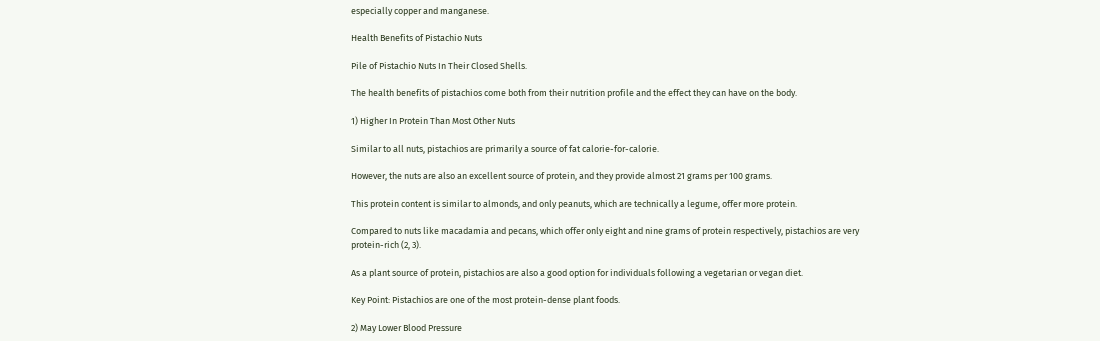especially copper and manganese.

Health Benefits of Pistachio Nuts

Pile of Pistachio Nuts In Their Closed Shells.

The health benefits of pistachios come both from their nutrition profile and the effect they can have on the body.

1) Higher In Protein Than Most Other Nuts

Similar to all nuts, pistachios are primarily a source of fat calorie-for-calorie.

However, the nuts are also an excellent source of protein, and they provide almost 21 grams per 100 grams.

This protein content is similar to almonds, and only peanuts, which are technically a legume, offer more protein.

Compared to nuts like macadamia and pecans, which offer only eight and nine grams of protein respectively, pistachios are very protein-rich (2, 3).

As a plant source of protein, pistachios are also a good option for individuals following a vegetarian or vegan diet.

Key Point: Pistachios are one of the most protein-dense plant foods.

2) May Lower Blood Pressure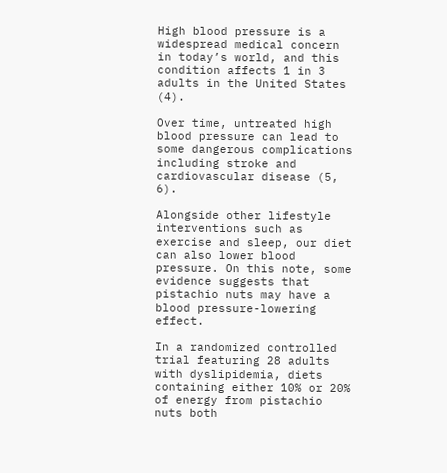High blood pressure is a widespread medical concern in today’s world, and this condition affects 1 in 3 adults in the United States (4).

Over time, untreated high blood pressure can lead to some dangerous complications including stroke and cardiovascular disease (5, 6).

Alongside other lifestyle interventions such as exercise and sleep, our diet can also lower blood pressure. On this note, some evidence suggests that pistachio nuts may have a blood pressure-lowering effect.

In a randomized controlled trial featuring 28 adults with dyslipidemia, diets containing either 10% or 20% of energy from pistachio nuts both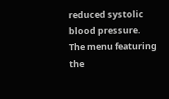reduced systolic blood pressure. The menu featuring the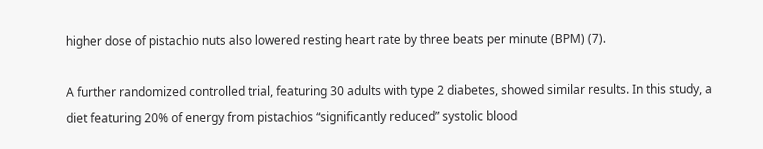higher dose of pistachio nuts also lowered resting heart rate by three beats per minute (BPM) (7).

A further randomized controlled trial, featuring 30 adults with type 2 diabetes, showed similar results. In this study, a diet featuring 20% of energy from pistachios “significantly reduced” systolic blood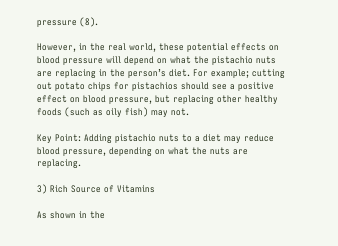pressure (8).

However, in the real world, these potential effects on blood pressure will depend on what the pistachio nuts are replacing in the person’s diet. For example; cutting out potato chips for pistachios should see a positive effect on blood pressure, but replacing other healthy foods (such as oily fish) may not.

Key Point: Adding pistachio nuts to a diet may reduce blood pressure, depending on what the nuts are replacing.

3) Rich Source of Vitamins

As shown in the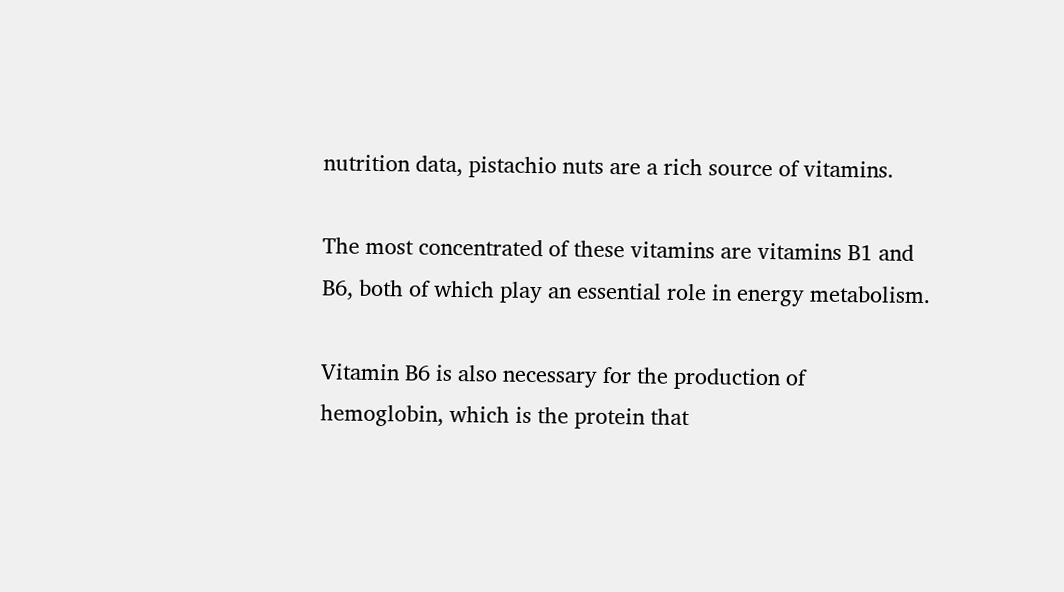nutrition data, pistachio nuts are a rich source of vitamins.

The most concentrated of these vitamins are vitamins B1 and B6, both of which play an essential role in energy metabolism.

Vitamin B6 is also necessary for the production of hemoglobin, which is the protein that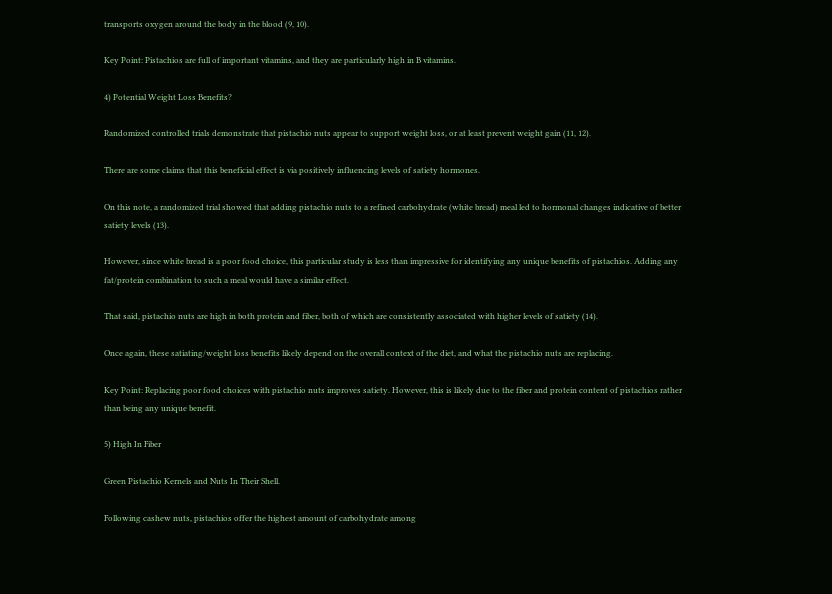transports oxygen around the body in the blood (9, 10).

Key Point: Pistachios are full of important vitamins, and they are particularly high in B vitamins.

4) Potential Weight Loss Benefits?

Randomized controlled trials demonstrate that pistachio nuts appear to support weight loss, or at least prevent weight gain (11, 12).

There are some claims that this beneficial effect is via positively influencing levels of satiety hormones.

On this note, a randomized trial showed that adding pistachio nuts to a refined carbohydrate (white bread) meal led to hormonal changes indicative of better satiety levels (13).

However, since white bread is a poor food choice, this particular study is less than impressive for identifying any unique benefits of pistachios. Adding any fat/protein combination to such a meal would have a similar effect.

That said, pistachio nuts are high in both protein and fiber, both of which are consistently associated with higher levels of satiety (14).

Once again, these satiating/weight loss benefits likely depend on the overall context of the diet, and what the pistachio nuts are replacing.

Key Point: Replacing poor food choices with pistachio nuts improves satiety. However, this is likely due to the fiber and protein content of pistachios rather than being any unique benefit.

5) High In Fiber

Green Pistachio Kernels and Nuts In Their Shell.

Following cashew nuts, pistachios offer the highest amount of carbohydrate among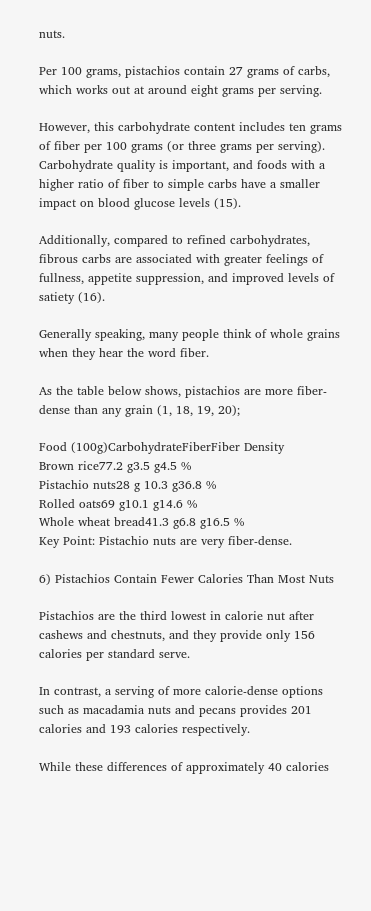nuts.

Per 100 grams, pistachios contain 27 grams of carbs, which works out at around eight grams per serving.

However, this carbohydrate content includes ten grams of fiber per 100 grams (or three grams per serving). Carbohydrate quality is important, and foods with a higher ratio of fiber to simple carbs have a smaller impact on blood glucose levels (15).

Additionally, compared to refined carbohydrates, fibrous carbs are associated with greater feelings of fullness, appetite suppression, and improved levels of satiety (16).

Generally speaking, many people think of whole grains when they hear the word fiber.

As the table below shows, pistachios are more fiber-dense than any grain (1, 18, 19, 20);

Food (100g)CarbohydrateFiberFiber Density
Brown rice77.2 g3.5 g4.5 %
Pistachio nuts28 g 10.3 g36.8 %
Rolled oats69 g10.1 g14.6 %
Whole wheat bread41.3 g6.8 g16.5 %
Key Point: Pistachio nuts are very fiber-dense.

6) Pistachios Contain Fewer Calories Than Most Nuts

Pistachios are the third lowest in calorie nut after cashews and chestnuts, and they provide only 156 calories per standard serve.

In contrast, a serving of more calorie-dense options such as macadamia nuts and pecans provides 201 calories and 193 calories respectively.

While these differences of approximately 40 calories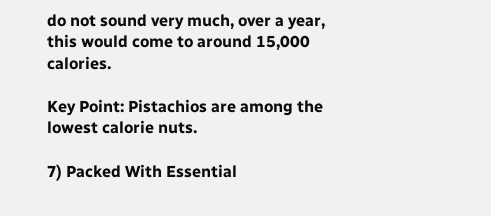do not sound very much, over a year, this would come to around 15,000 calories.

Key Point: Pistachios are among the lowest calorie nuts.

7) Packed With Essential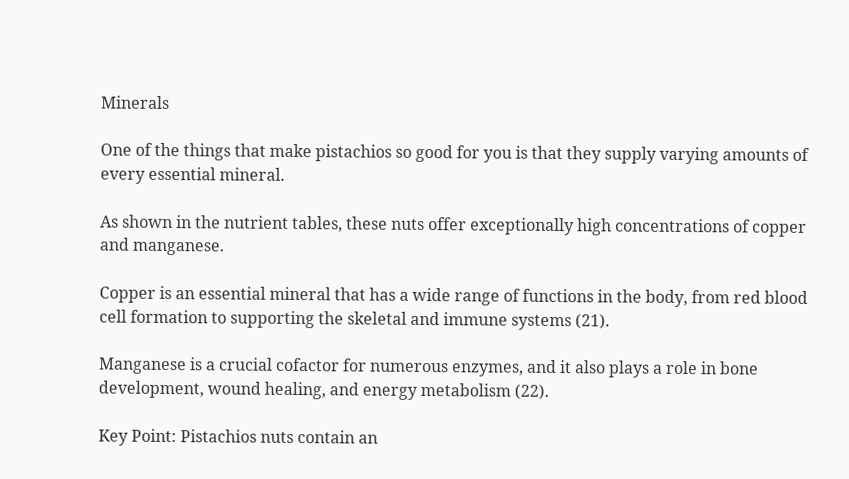Minerals

One of the things that make pistachios so good for you is that they supply varying amounts of every essential mineral.

As shown in the nutrient tables, these nuts offer exceptionally high concentrations of copper and manganese.

Copper is an essential mineral that has a wide range of functions in the body, from red blood cell formation to supporting the skeletal and immune systems (21).

Manganese is a crucial cofactor for numerous enzymes, and it also plays a role in bone development, wound healing, and energy metabolism (22).

Key Point: Pistachios nuts contain an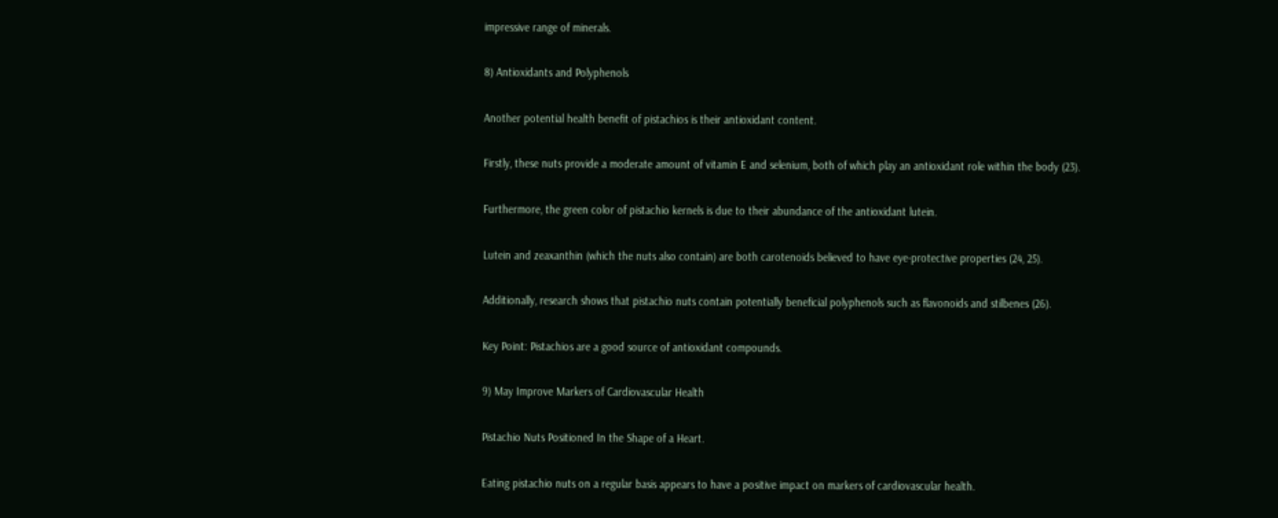impressive range of minerals.

8) Antioxidants and Polyphenols

Another potential health benefit of pistachios is their antioxidant content.

Firstly, these nuts provide a moderate amount of vitamin E and selenium, both of which play an antioxidant role within the body (23).

Furthermore, the green color of pistachio kernels is due to their abundance of the antioxidant lutein.

Lutein and zeaxanthin (which the nuts also contain) are both carotenoids believed to have eye-protective properties (24, 25).

Additionally, research shows that pistachio nuts contain potentially beneficial polyphenols such as flavonoids and stilbenes (26).

Key Point: Pistachios are a good source of antioxidant compounds.

9) May Improve Markers of Cardiovascular Health

Pistachio Nuts Positioned In the Shape of a Heart.

Eating pistachio nuts on a regular basis appears to have a positive impact on markers of cardiovascular health.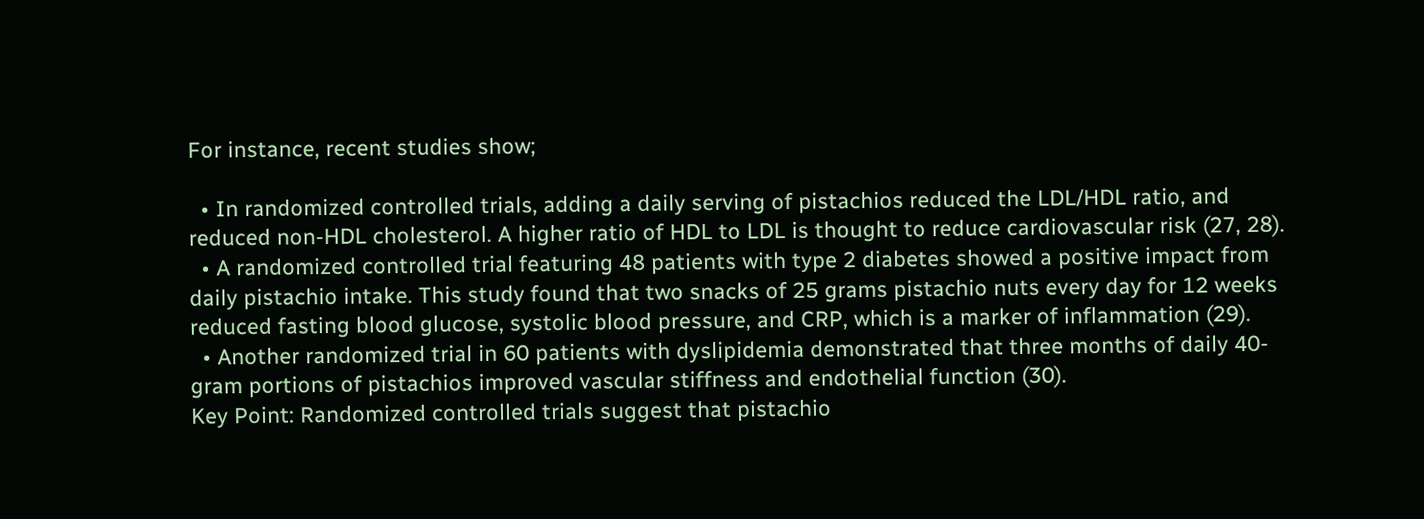For instance, recent studies show;

  • In randomized controlled trials, adding a daily serving of pistachios reduced the LDL/HDL ratio, and reduced non-HDL cholesterol. A higher ratio of HDL to LDL is thought to reduce cardiovascular risk (27, 28).
  • A randomized controlled trial featuring 48 patients with type 2 diabetes showed a positive impact from daily pistachio intake. This study found that two snacks of 25 grams pistachio nuts every day for 12 weeks reduced fasting blood glucose, systolic blood pressure, and CRP, which is a marker of inflammation (29).
  • Another randomized trial in 60 patients with dyslipidemia demonstrated that three months of daily 40-gram portions of pistachios improved vascular stiffness and endothelial function (30).
Key Point: Randomized controlled trials suggest that pistachio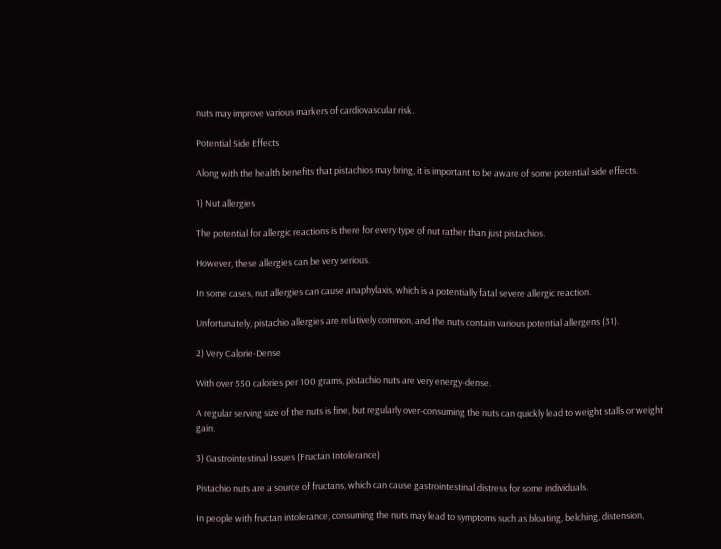nuts may improve various markers of cardiovascular risk.

Potential Side Effects

Along with the health benefits that pistachios may bring, it is important to be aware of some potential side effects.

1) Nut allergies

The potential for allergic reactions is there for every type of nut rather than just pistachios.

However, these allergies can be very serious.

In some cases, nut allergies can cause anaphylaxis, which is a potentially fatal severe allergic reaction.

Unfortunately, pistachio allergies are relatively common, and the nuts contain various potential allergens (31).

2) Very Calorie-Dense

With over 550 calories per 100 grams, pistachio nuts are very energy-dense.

A regular serving size of the nuts is fine, but regularly over-consuming the nuts can quickly lead to weight stalls or weight gain.

3) Gastrointestinal Issues (Fructan Intolerance)

Pistachio nuts are a source of fructans, which can cause gastrointestinal distress for some individuals.

In people with fructan intolerance, consuming the nuts may lead to symptoms such as bloating, belching, distension,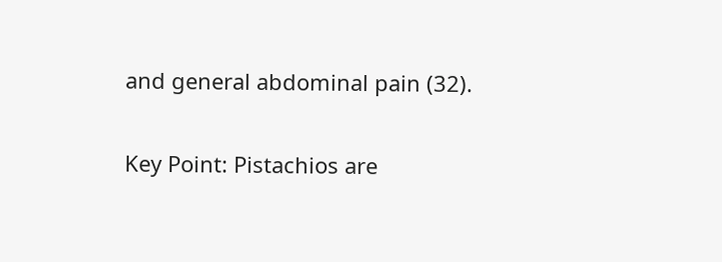and general abdominal pain (32).

Key Point: Pistachios are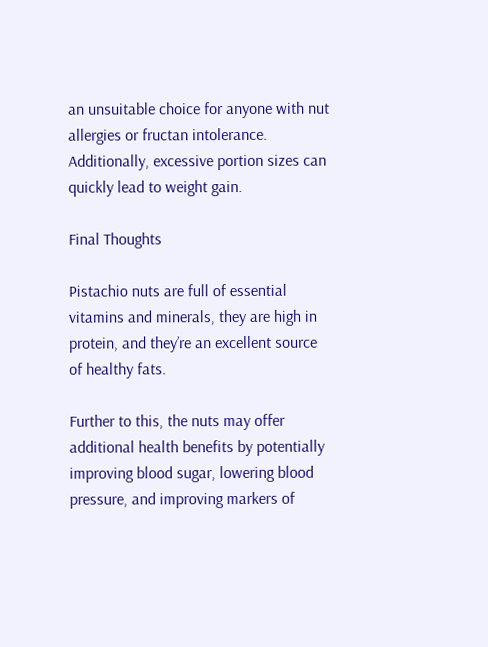an unsuitable choice for anyone with nut allergies or fructan intolerance. Additionally, excessive portion sizes can quickly lead to weight gain.

Final Thoughts

Pistachio nuts are full of essential vitamins and minerals, they are high in protein, and they’re an excellent source of healthy fats.

Further to this, the nuts may offer additional health benefits by potentially improving blood sugar, lowering blood pressure, and improving markers of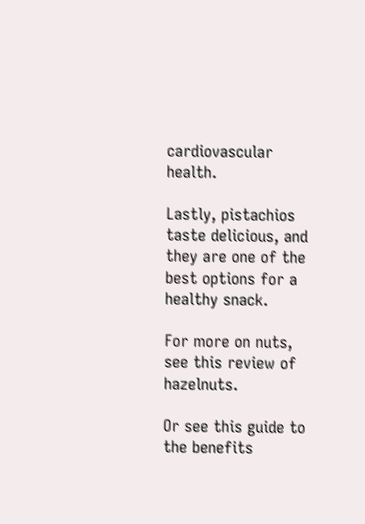cardiovascular health.

Lastly, pistachios taste delicious, and they are one of the best options for a healthy snack.

For more on nuts, see this review of hazelnuts.

Or see this guide to the benefits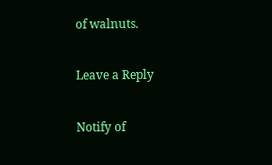of walnuts.

Leave a Reply

Notify of